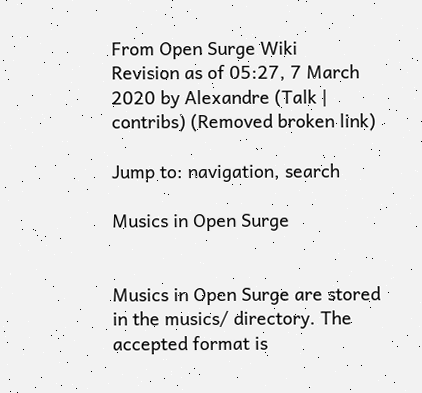From Open Surge Wiki
Revision as of 05:27, 7 March 2020 by Alexandre (Talk | contribs) (Removed broken link)

Jump to: navigation, search

Musics in Open Surge


Musics in Open Surge are stored in the musics/ directory. The accepted format is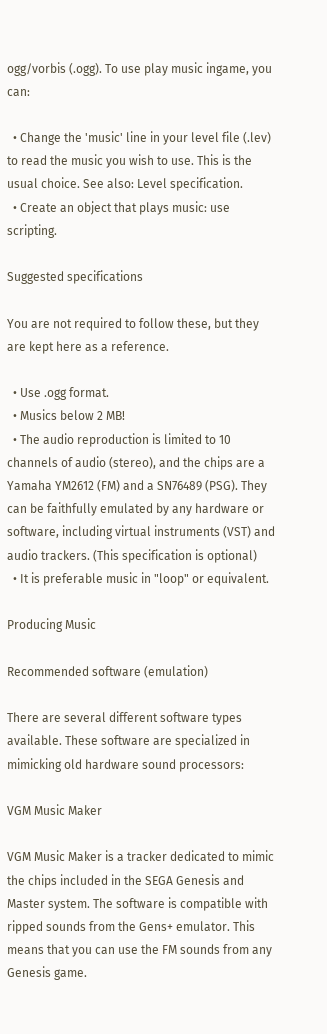ogg/vorbis (.ogg). To use play music ingame, you can:

  • Change the 'music' line in your level file (.lev) to read the music you wish to use. This is the usual choice. See also: Level specification.
  • Create an object that plays music: use scripting.

Suggested specifications

You are not required to follow these, but they are kept here as a reference.

  • Use .ogg format.
  • Musics below 2 MB!
  • The audio reproduction is limited to 10 channels of audio (stereo), and the chips are a Yamaha YM2612 (FM) and a SN76489 (PSG). They can be faithfully emulated by any hardware or software, including virtual instruments (VST) and audio trackers. (This specification is optional)
  • It is preferable music in "loop" or equivalent.

Producing Music

Recommended software (emulation)

There are several different software types available. These software are specialized in mimicking old hardware sound processors:

VGM Music Maker

VGM Music Maker is a tracker dedicated to mimic the chips included in the SEGA Genesis and Master system. The software is compatible with ripped sounds from the Gens+ emulator. This means that you can use the FM sounds from any Genesis game.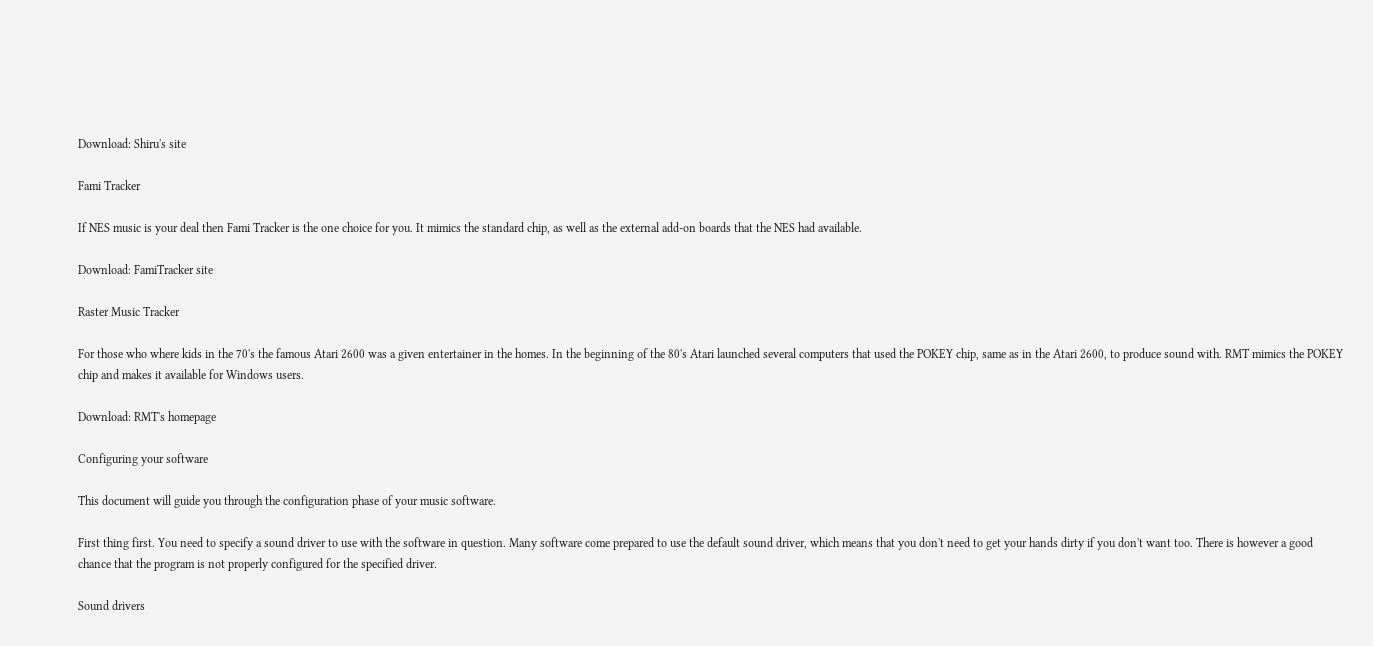Download: Shiru's site

Fami Tracker

If NES music is your deal then Fami Tracker is the one choice for you. It mimics the standard chip, as well as the external add-on boards that the NES had available.

Download: FamiTracker site

Raster Music Tracker

For those who where kids in the 70's the famous Atari 2600 was a given entertainer in the homes. In the beginning of the 80's Atari launched several computers that used the POKEY chip, same as in the Atari 2600, to produce sound with. RMT mimics the POKEY chip and makes it available for Windows users.

Download: RMT's homepage

Configuring your software

This document will guide you through the configuration phase of your music software.

First thing first. You need to specify a sound driver to use with the software in question. Many software come prepared to use the default sound driver, which means that you don't need to get your hands dirty if you don't want too. There is however a good chance that the program is not properly configured for the specified driver.

Sound drivers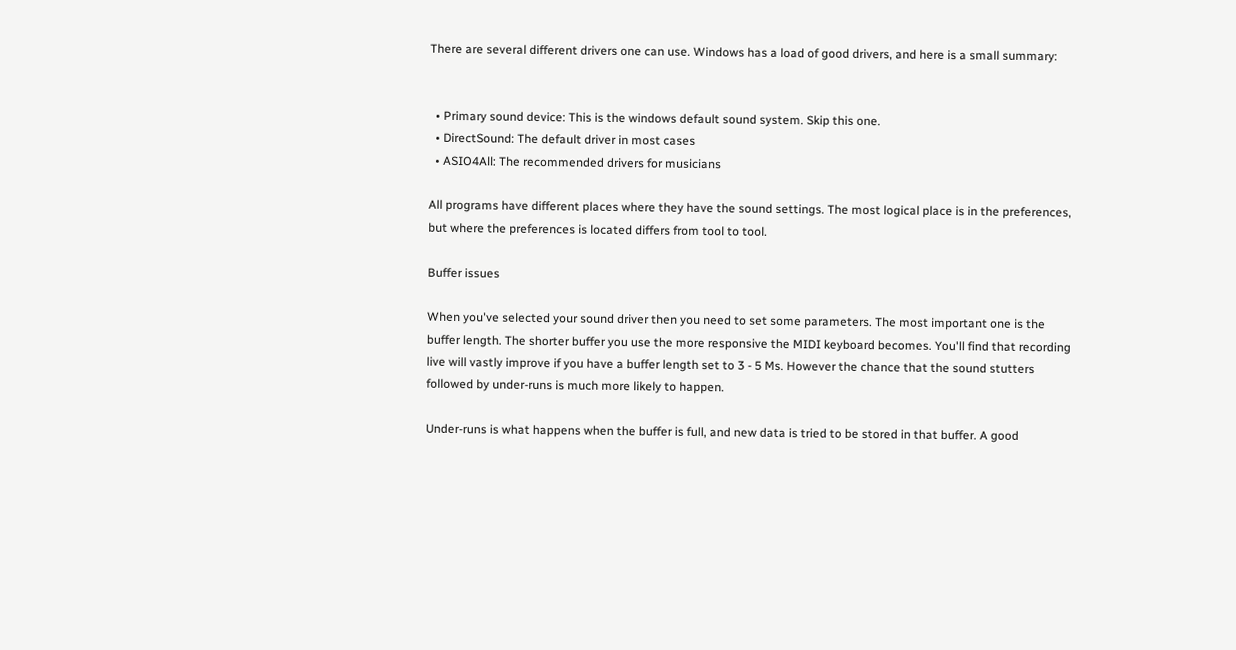There are several different drivers one can use. Windows has a load of good drivers, and here is a small summary:


  • Primary sound device: This is the windows default sound system. Skip this one.
  • DirectSound: The default driver in most cases
  • ASIO4All: The recommended drivers for musicians

All programs have different places where they have the sound settings. The most logical place is in the preferences, but where the preferences is located differs from tool to tool.

Buffer issues

When you've selected your sound driver then you need to set some parameters. The most important one is the buffer length. The shorter buffer you use the more responsive the MIDI keyboard becomes. You'll find that recording live will vastly improve if you have a buffer length set to 3 - 5 Ms. However the chance that the sound stutters followed by under-runs is much more likely to happen.

Under-runs is what happens when the buffer is full, and new data is tried to be stored in that buffer. A good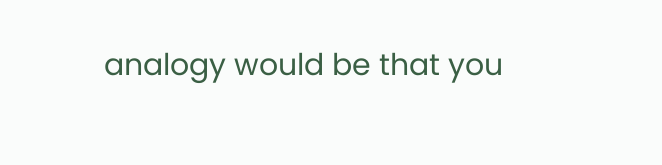analogy would be that you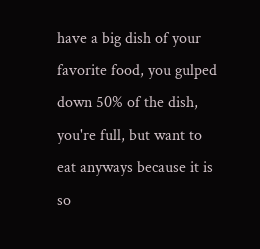have a big dish of your favorite food, you gulped down 50% of the dish, you're full, but want to eat anyways because it is so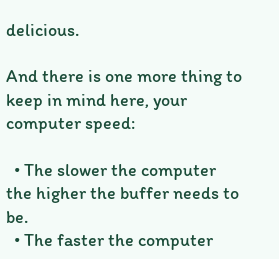delicious.

And there is one more thing to keep in mind here, your computer speed:

  • The slower the computer the higher the buffer needs to be.
  • The faster the computer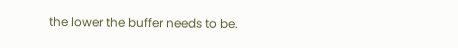the lower the buffer needs to be.